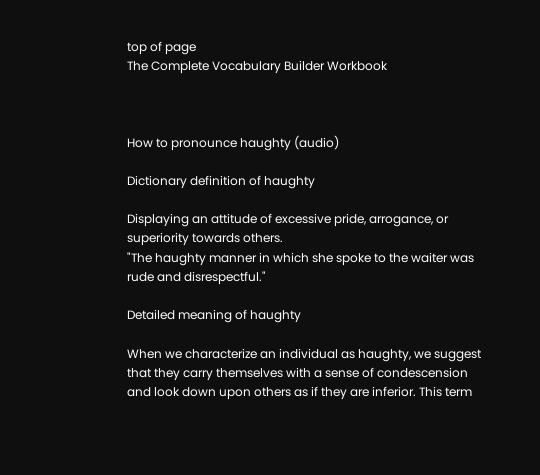top of page
The Complete Vocabulary Builder Workbook



How to pronounce haughty (audio)

Dictionary definition of haughty

Displaying an attitude of excessive pride, arrogance, or superiority towards others.
"The haughty manner in which she spoke to the waiter was rude and disrespectful."

Detailed meaning of haughty

When we characterize an individual as haughty, we suggest that they carry themselves with a sense of condescension and look down upon others as if they are inferior. This term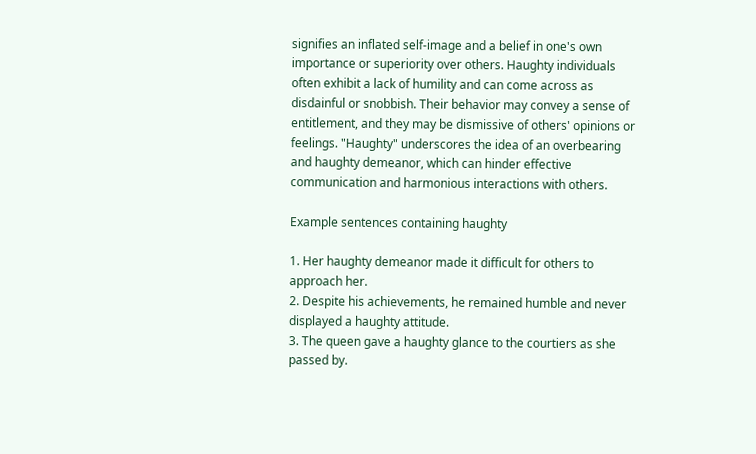signifies an inflated self-image and a belief in one's own importance or superiority over others. Haughty individuals often exhibit a lack of humility and can come across as disdainful or snobbish. Their behavior may convey a sense of entitlement, and they may be dismissive of others' opinions or feelings. "Haughty" underscores the idea of an overbearing and haughty demeanor, which can hinder effective communication and harmonious interactions with others.

Example sentences containing haughty

1. Her haughty demeanor made it difficult for others to approach her.
2. Despite his achievements, he remained humble and never displayed a haughty attitude.
3. The queen gave a haughty glance to the courtiers as she passed by.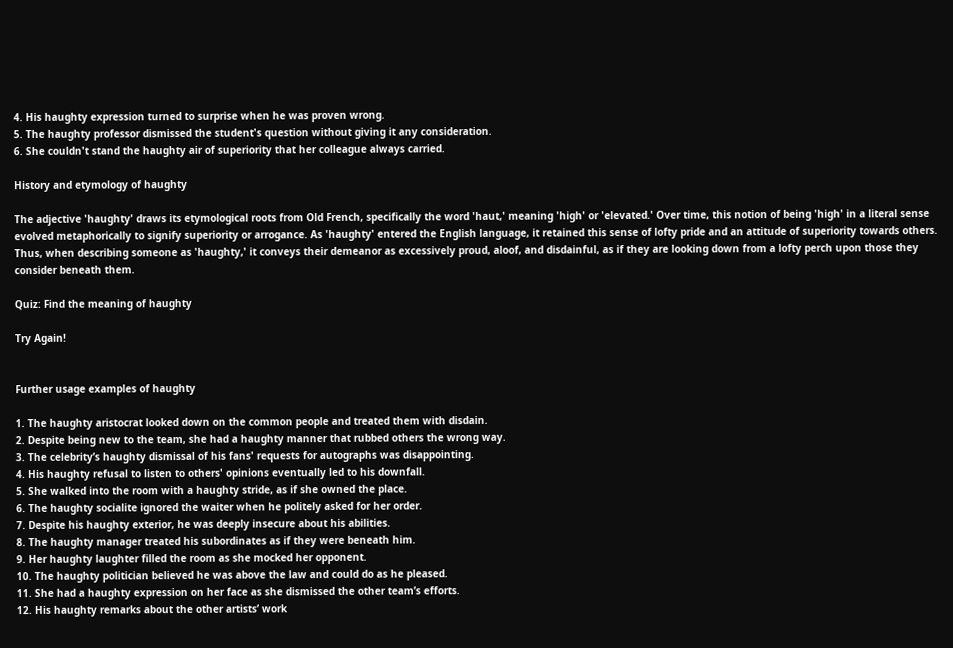4. His haughty expression turned to surprise when he was proven wrong.
5. The haughty professor dismissed the student's question without giving it any consideration.
6. She couldn't stand the haughty air of superiority that her colleague always carried.

History and etymology of haughty

The adjective 'haughty' draws its etymological roots from Old French, specifically the word 'haut,' meaning 'high' or 'elevated.' Over time, this notion of being 'high' in a literal sense evolved metaphorically to signify superiority or arrogance. As 'haughty' entered the English language, it retained this sense of lofty pride and an attitude of superiority towards others. Thus, when describing someone as 'haughty,' it conveys their demeanor as excessively proud, aloof, and disdainful, as if they are looking down from a lofty perch upon those they consider beneath them.

Quiz: Find the meaning of haughty

Try Again!


Further usage examples of haughty

1. The haughty aristocrat looked down on the common people and treated them with disdain.
2. Despite being new to the team, she had a haughty manner that rubbed others the wrong way.
3. The celebrity’s haughty dismissal of his fans' requests for autographs was disappointing.
4. His haughty refusal to listen to others' opinions eventually led to his downfall.
5. She walked into the room with a haughty stride, as if she owned the place.
6. The haughty socialite ignored the waiter when he politely asked for her order.
7. Despite his haughty exterior, he was deeply insecure about his abilities.
8. The haughty manager treated his subordinates as if they were beneath him.
9. Her haughty laughter filled the room as she mocked her opponent.
10. The haughty politician believed he was above the law and could do as he pleased.
11. She had a haughty expression on her face as she dismissed the other team’s efforts.
12. His haughty remarks about the other artists’ work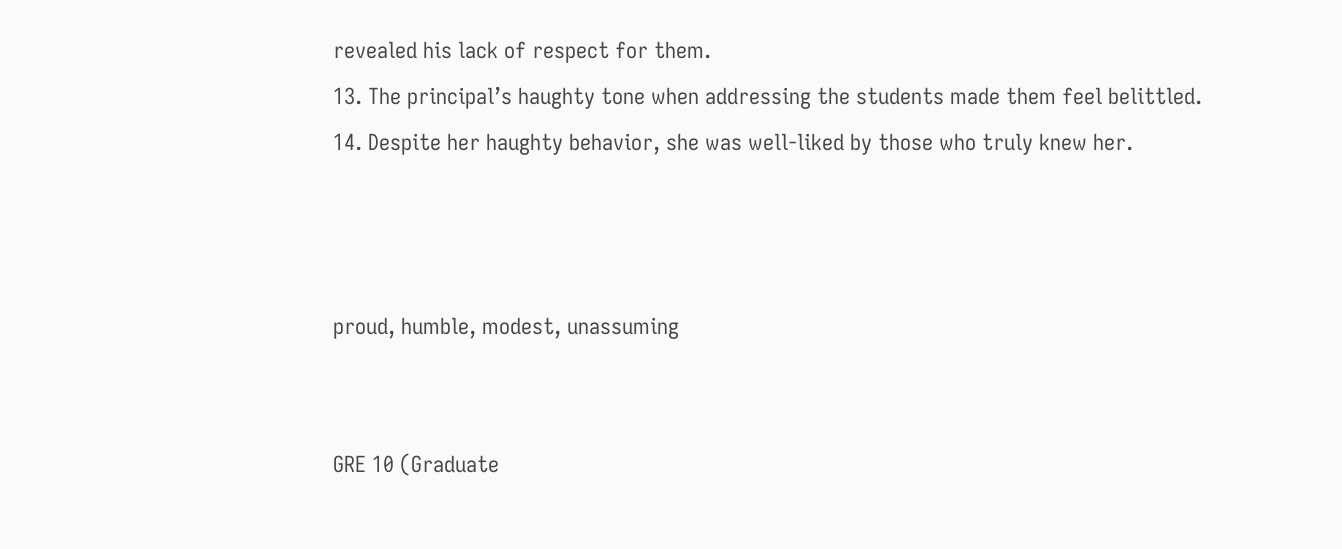revealed his lack of respect for them.
13. The principal’s haughty tone when addressing the students made them feel belittled.
14. Despite her haughty behavior, she was well-liked by those who truly knew her.



proud, humble, modest, unassuming


GRE 10 (Graduate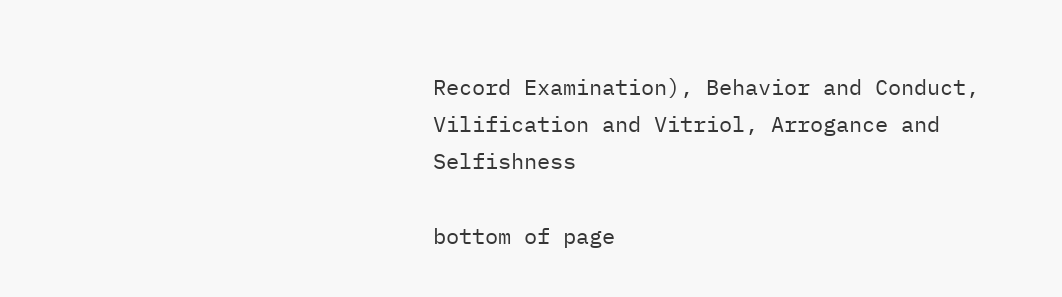Record Examination), Behavior and Conduct, Vilification and Vitriol, Arrogance and Selfishness

bottom of page